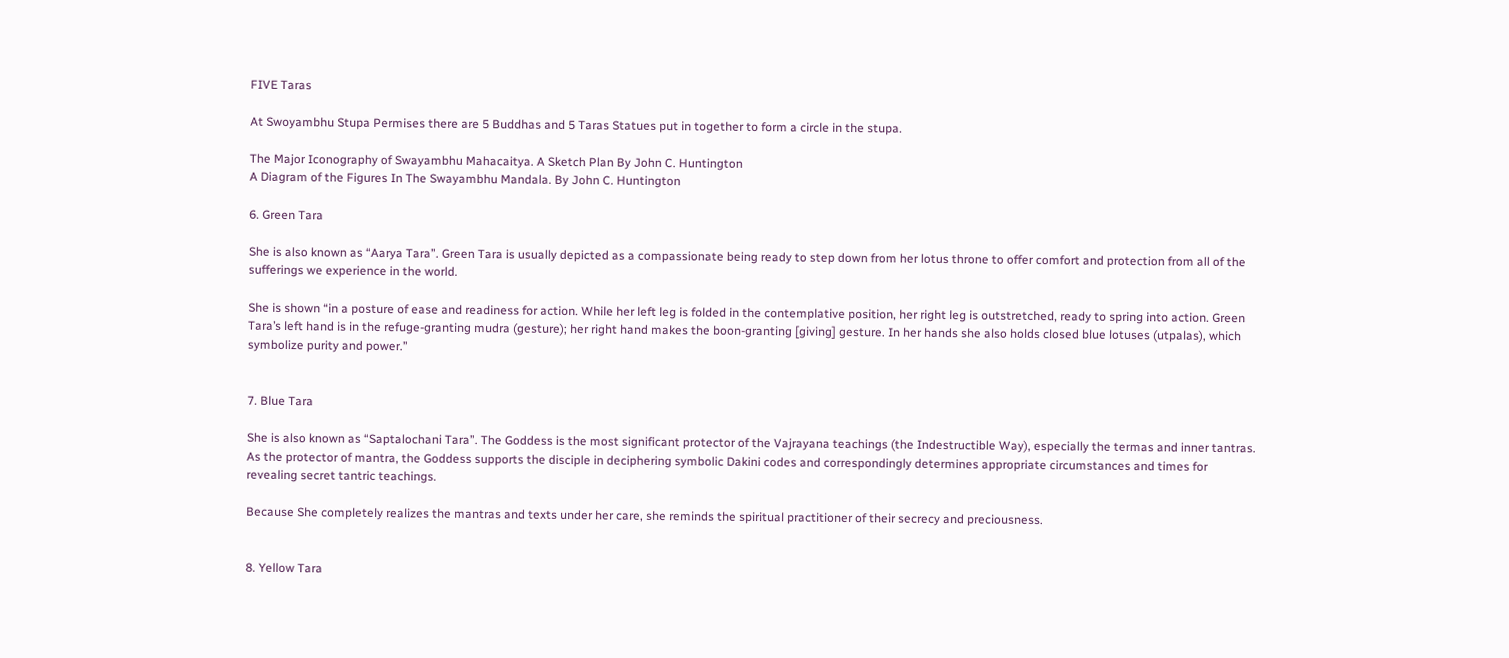FIVE Taras

At Swoyambhu Stupa Permises there are 5 Buddhas and 5 Taras Statues put in together to form a circle in the stupa.

The Major Iconography of Swayambhu Mahacaitya. A Sketch Plan By John C. Huntington
A Diagram of the Figures In The Swayambhu Mandala. By John C. Huntington

6. Green Tara

She is also known as “Aarya Tara”. Green Tara is usually depicted as a compassionate being ready to step down from her lotus throne to offer comfort and protection from all of the sufferings we experience in the world.

She is shown “in a posture of ease and readiness for action. While her left leg is folded in the contemplative position, her right leg is outstretched, ready to spring into action. Green Tara’s left hand is in the refuge-granting mudra (gesture); her right hand makes the boon-granting [giving] gesture. In her hands she also holds closed blue lotuses (utpalas), which symbolize purity and power.”


7. Blue Tara

She is also known as “Saptalochani Tara”. The Goddess is the most significant protector of the Vajrayana teachings (the Indestructible Way), especially the termas and inner tantras. As the protector of mantra, the Goddess supports the disciple in deciphering symbolic Dakini codes and correspondingly determines appropriate circumstances and times for revealing secret tantric teachings.

Because She completely realizes the mantras and texts under her care, she reminds the spiritual practitioner of their secrecy and preciousness.


8. Yellow Tara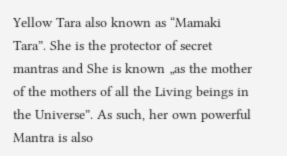Yellow Tara also known as “Mamaki Tara”. She is the protector of secret mantras and She is known „as the mother of the mothers of all the Living beings in the Universe”. As such, her own powerful Mantra is also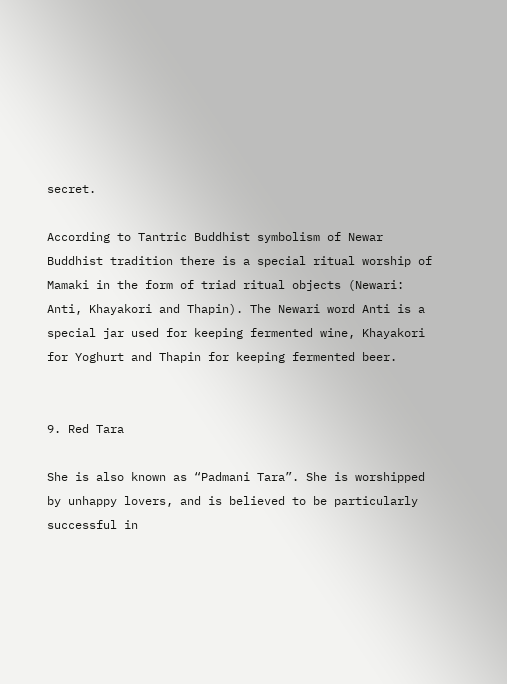secret.

According to Tantric Buddhist symbolism of Newar Buddhist tradition there is a special ritual worship of Mamaki in the form of triad ritual objects (Newari: Anti, Khayakori and Thapin). The Newari word Anti is a special jar used for keeping fermented wine, Khayakori for Yoghurt and Thapin for keeping fermented beer.


9. Red Tara

She is also known as “Padmani Tara”. She is worshipped by unhappy lovers, and is believed to be particularly successful in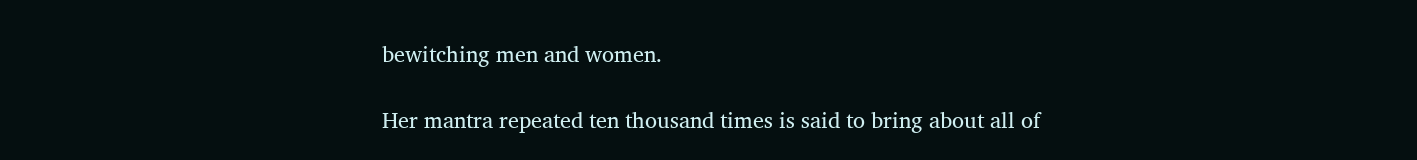bewitching men and women.

Her mantra repeated ten thousand times is said to bring about all of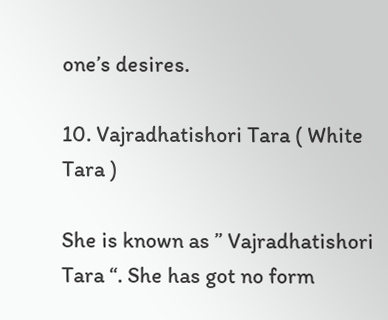one’s desires.

10. Vajradhatishori Tara ( White Tara )

She is known as ” Vajradhatishori Tara “. She has got no form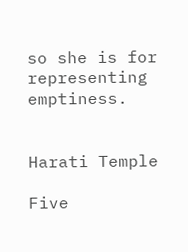so she is for representing emptiness.


Harati Temple

Five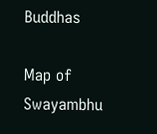Buddhas

Map of Swayambhu